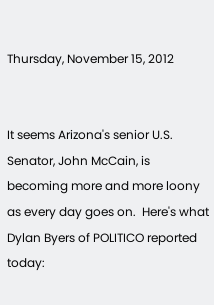Thursday, November 15, 2012


It seems Arizona's senior U.S. Senator, John McCain, is becoming more and more loony as every day goes on.  Here's what Dylan Byers of POLITICO reported today: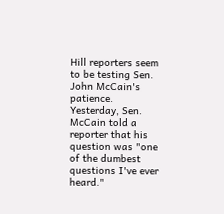Hill reporters seem to be testing Sen. John McCain's patience.
Yesterday, Sen. McCain told a reporter that his question was "one of the dumbest questions I've ever heard."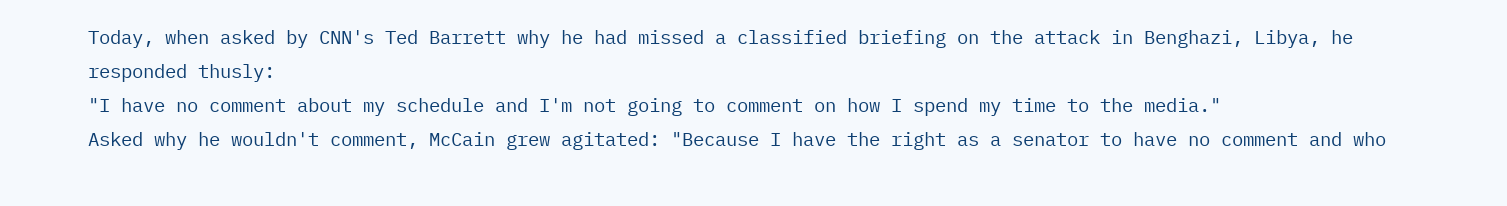Today, when asked by CNN's Ted Barrett why he had missed a classified briefing on the attack in Benghazi, Libya, he responded thusly:
"I have no comment about my schedule and I'm not going to comment on how I spend my time to the media."
Asked why he wouldn't comment, McCain grew agitated: "Because I have the right as a senator to have no comment and who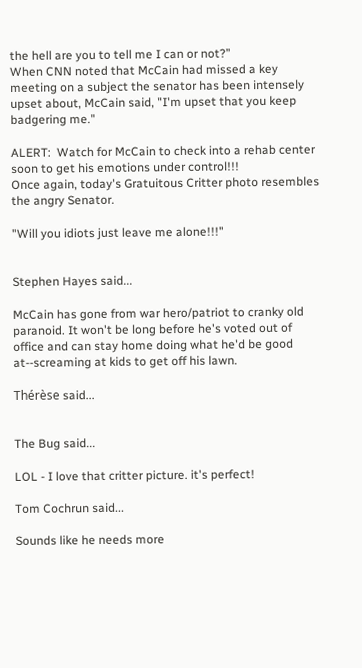the hell are you to tell me I can or not?”
When CNN noted that McCain had missed a key meeting on a subject the senator has been intensely upset about, McCain said, "I'm upset that you keep badgering me."

ALERT:  Watch for McCain to check into a rehab center soon to get his emotions under control!!!
Once again, today's Gratuitous Critter photo resembles the angry Senator.

"Will you idiots just leave me alone!!!"


Stephen Hayes said...

McCain has gone from war hero/patriot to cranky old paranoid. It won't be long before he's voted out of office and can stay home doing what he'd be good at--screaming at kids to get off his lawn.

Thérèse said...


The Bug said...

LOL - I love that critter picture. it's perfect!

Tom Cochrun said...

Sounds like he needs more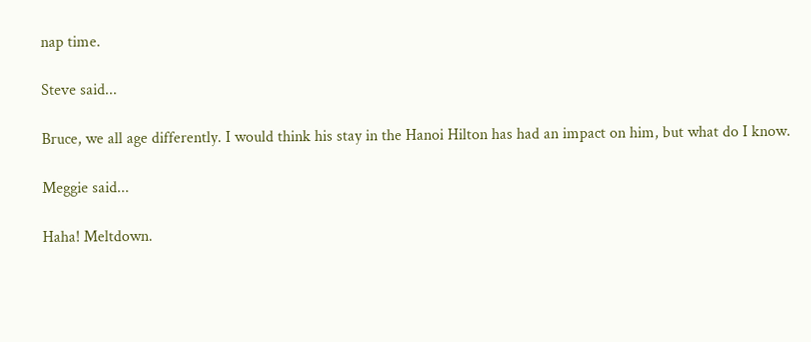nap time.

Steve said...

Bruce, we all age differently. I would think his stay in the Hanoi Hilton has had an impact on him, but what do I know.

Meggie said...

Haha! Meltdown.